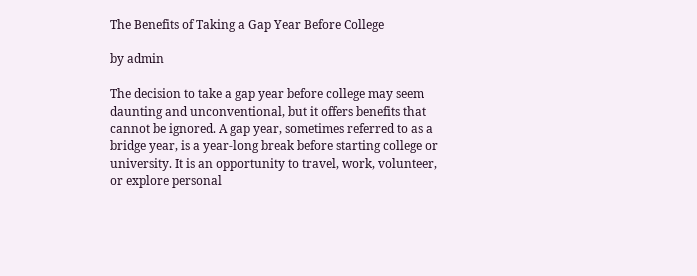The Benefits of Taking a Gap Year Before College

by admin

The decision to take a gap year before college may seem daunting and unconventional, but it offers benefits that cannot be ignored. A gap year, sometimes referred to as a bridge year, is a year-long break before starting college or university. It is an opportunity to travel, work, volunteer, or explore personal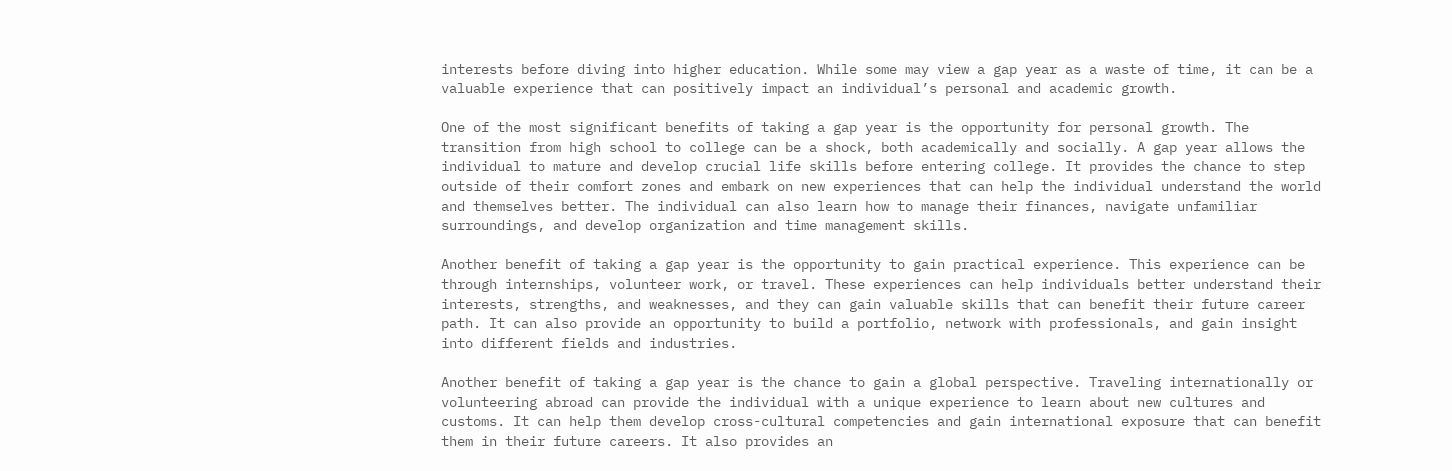interests before diving into higher education. While some may view a gap year as a waste of time, it can be a valuable experience that can positively impact an individual’s personal and academic growth.

One of the most significant benefits of taking a gap year is the opportunity for personal growth. The transition from high school to college can be a shock, both academically and socially. A gap year allows the individual to mature and develop crucial life skills before entering college. It provides the chance to step outside of their comfort zones and embark on new experiences that can help the individual understand the world and themselves better. The individual can also learn how to manage their finances, navigate unfamiliar surroundings, and develop organization and time management skills.

Another benefit of taking a gap year is the opportunity to gain practical experience. This experience can be through internships, volunteer work, or travel. These experiences can help individuals better understand their interests, strengths, and weaknesses, and they can gain valuable skills that can benefit their future career path. It can also provide an opportunity to build a portfolio, network with professionals, and gain insight into different fields and industries.

Another benefit of taking a gap year is the chance to gain a global perspective. Traveling internationally or volunteering abroad can provide the individual with a unique experience to learn about new cultures and customs. It can help them develop cross-cultural competencies and gain international exposure that can benefit them in their future careers. It also provides an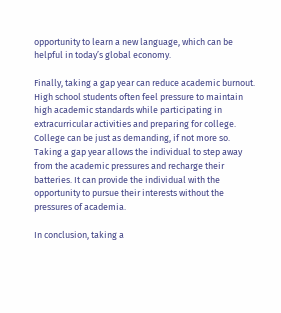opportunity to learn a new language, which can be helpful in today’s global economy.

Finally, taking a gap year can reduce academic burnout. High school students often feel pressure to maintain high academic standards while participating in extracurricular activities and preparing for college. College can be just as demanding, if not more so. Taking a gap year allows the individual to step away from the academic pressures and recharge their batteries. It can provide the individual with the opportunity to pursue their interests without the pressures of academia.

In conclusion, taking a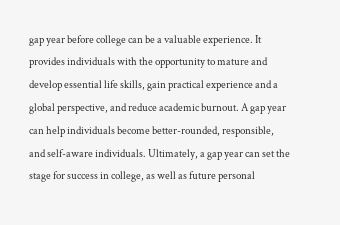gap year before college can be a valuable experience. It provides individuals with the opportunity to mature and develop essential life skills, gain practical experience and a global perspective, and reduce academic burnout. A gap year can help individuals become better-rounded, responsible, and self-aware individuals. Ultimately, a gap year can set the stage for success in college, as well as future personal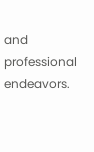and professional endeavors.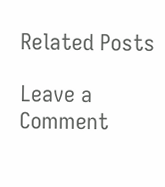Related Posts

Leave a Comment